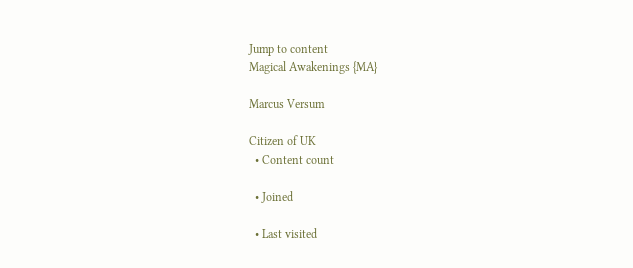Jump to content
Magical Awakenings {MA}

Marcus Versum

Citizen of UK
  • Content count

  • Joined

  • Last visited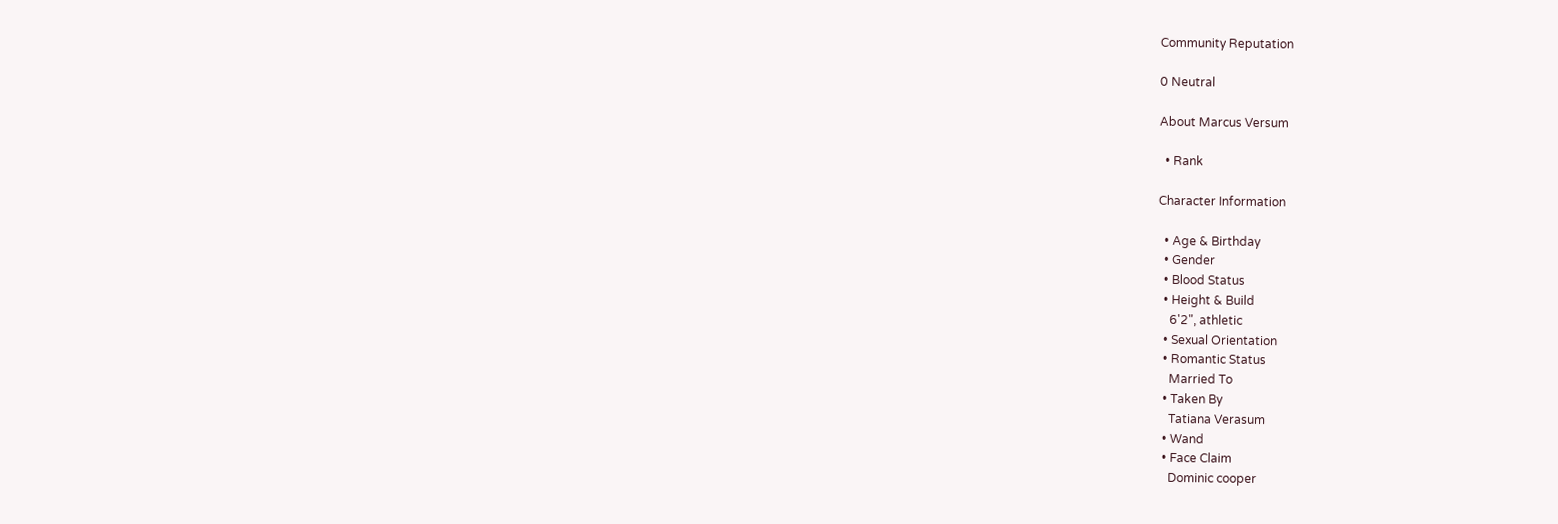Community Reputation

0 Neutral

About Marcus Versum

  • Rank

Character Information

  • Age & Birthday
  • Gender
  • Blood Status
  • Height & Build
    6'2", athletic
  • Sexual Orientation
  • Romantic Status
    Married To
  • Taken By
    Tatiana Verasum
  • Wand
  • Face Claim
    Dominic cooper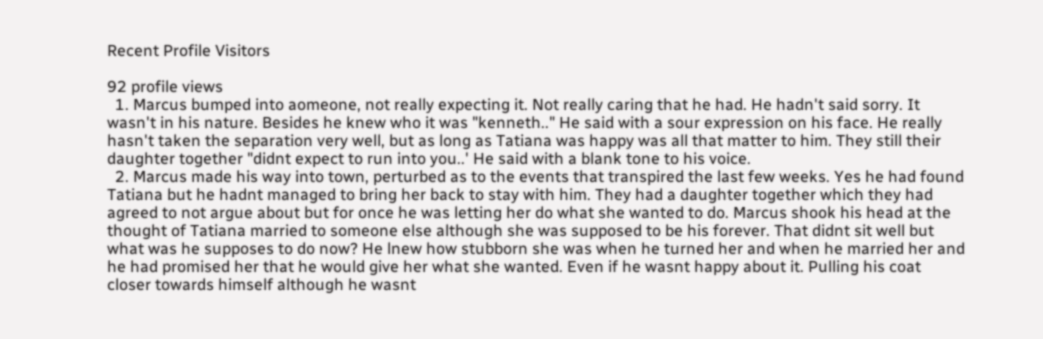Recent Profile Visitors

92 profile views
  1. Marcus bumped into aomeone, not really expecting it. Not really caring that he had. He hadn't said sorry. It wasn't in his nature. Besides he knew who it was "kenneth.." He said with a sour expression on his face. He really hasn't taken the separation very well, but as long as Tatiana was happy was all that matter to him. They still their daughter together "didnt expect to run into you..' He said with a blank tone to his voice.
  2. Marcus made his way into town, perturbed as to the events that transpired the last few weeks. Yes he had found Tatiana but he hadnt managed to bring her back to stay with him. They had a daughter together which they had agreed to not argue about but for once he was letting her do what she wanted to do. Marcus shook his head at the thought of Tatiana married to someone else although she was supposed to be his forever. That didnt sit well but what was he supposes to do now? He lnew how stubborn she was when he turned her and when he married her and he had promised her that he would give her what she wanted. Even if he wasnt happy about it. Pulling his coat closer towards himself although he wasnt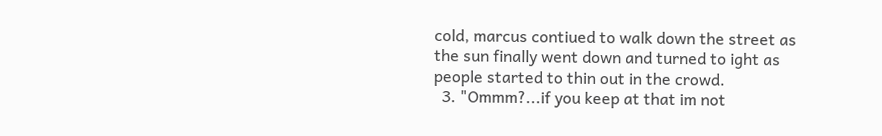cold, marcus contiued to walk down the street as the sun finally went down and turned to ight as people started to thin out in the crowd.
  3. "Ommm?...if you keep at that im not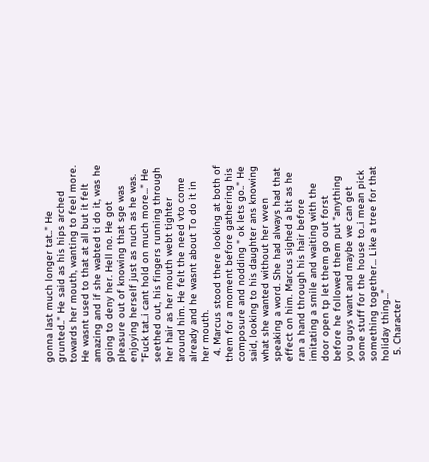gonna last much longer tat.." He grunted.." He said as his hips arched towards her mouth, wanting to feel more. He wasnt used to that at all but it felt amazing and if she wabted ti do it, was he going to deny her. Hell no. He got pleasure out of knowing that sge was enjoying herself just as nuch as he was. "Fuck tat..i cant hold on much more..." He seethed out, his fingers running through her hair as her mouth webt tighter around him. He felt the need vto come already and he wasnt about To do it in her mouth.
  4. Marcus stood there looking at both of them for a moment before gathering his composure and nodding " ok lets go.." He said, looking to his daughter ans knowing what she wanted without her wven speaking a word. She had always had that effect on him. Marcus sighed a bit as he ran a hand through his hair before imitating a smile and waiting with the door open tp let them go out forst before he followed them put "anything you guys want and maybe we can get some stuff for the house to..i mean pick something together... Like a tree for that holiday thing..."
  5. Character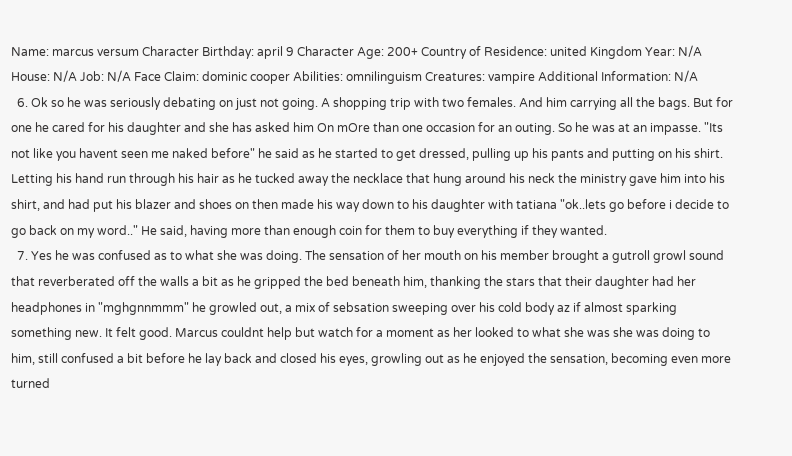Name: marcus versum Character Birthday: april 9 Character Age: 200+ Country of Residence: united Kingdom Year: N/A House: N/A Job: N/A Face Claim: dominic cooper Abilities: omnilinguism Creatures: vampire Additional Information: N/A
  6. Ok so he was seriously debating on just not going. A shopping trip with two females. And him carrying all the bags. But for one he cared for his daughter and she has asked him On mOre than one occasion for an outing. So he was at an impasse. "Its not like you havent seen me naked before" he said as he started to get dressed, pulling up his pants and putting on his shirt. Letting his hand run through his hair as he tucked away the necklace that hung around his neck the ministry gave him into his shirt, and had put his blazer and shoes on then made his way down to his daughter with tatiana "ok..lets go before i decide to go back on my word.." He said, having more than enough coin for them to buy everything if they wanted.
  7. Yes he was confused as to what she was doing. The sensation of her mouth on his member brought a gutroll growl sound that reverberated off the walls a bit as he gripped the bed beneath him, thanking the stars that their daughter had her headphones in "mghgnnmmm" he growled out, a mix of sebsation sweeping over his cold body az if almost sparking something new. It felt good. Marcus couldnt help but watch for a moment as her looked to what she was she was doing to him, still confused a bit before he lay back and closed his eyes, growling out as he enjoyed the sensation, becoming even more turned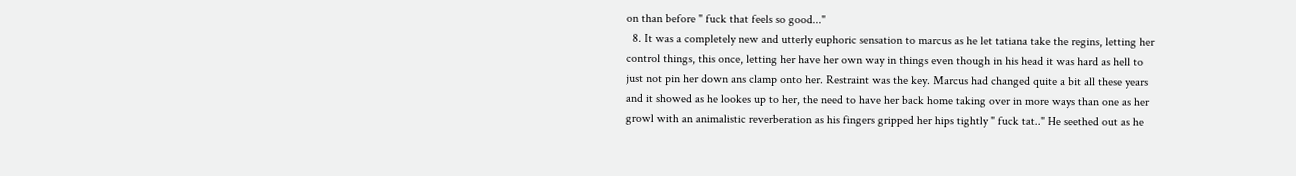on than before " fuck that feels so good..."
  8. It was a completely new and utterly euphoric sensation to marcus as he let tatiana take the regins, letting her control things, this once, letting her have her own way in things even though in his head it was hard as hell to just not pin her down ans clamp onto her. Restraint was the key. Marcus had changed quite a bit all these years and it showed as he lookes up to her, the need to have her back home taking over in more ways than one as her growl with an animalistic reverberation as his fingers gripped her hips tightly " fuck tat.." He seethed out as he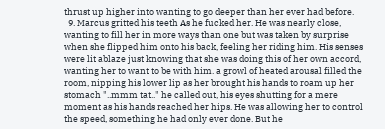thrust up higher into wanting to go deeper than her ever had before.
  9. Marcus gritted his teeth As he fucked her. He was nearly close, wanting to fill her in more ways than one but was taken by surprise when she flipped him onto his back, feeling her riding him. His senses were lit ablaze just knowing that she was doing this of her own accord, wanting her to want to be with him. a growl of heated arousal filled the room, nipping his lower lip as her brought his hands to roam up her stomach "..mmm tat.." he called out, his eyes shutting for a mere moment as his hands reached her hips. He was allowing her to control the speed, something he had only ever done. But he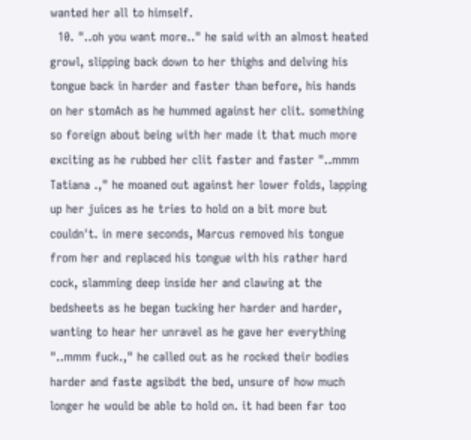wanted her all to himself.
  10. "..oh you want more.." he said with an almost heated growl, slipping back down to her thighs and delving his tongue back in harder and faster than before, his hands on her stomAch as he hummed against her clit. something so foreign about being with her made it that much more exciting as he rubbed her clit faster and faster "..mmm Tatiana .," he moaned out against her lower folds, lapping up her juices as he tries to hold on a bit more but couldn't. in mere seconds, Marcus removed his tongue from her and replaced his tongue with his rather hard cock, slamming deep inside her and clawing at the bedsheets as he began tucking her harder and harder, wanting to hear her unravel as he gave her everything "..mmm fuck.," he called out as he rocked their bodies harder and faste agsibdt the bed, unsure of how much longer he would be able to hold on. it had been far too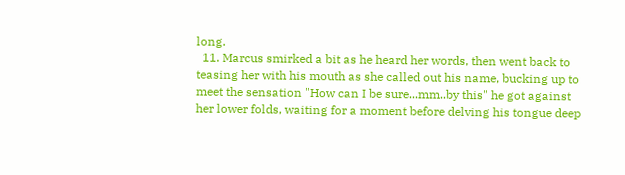long.
  11. Marcus smirked a bit as he heard her words, then went back to teasing her with his mouth as she called out his name, bucking up to meet the sensation "How can I be sure...mm..by this" he got against her lower folds, waiting for a moment before delving his tongue deep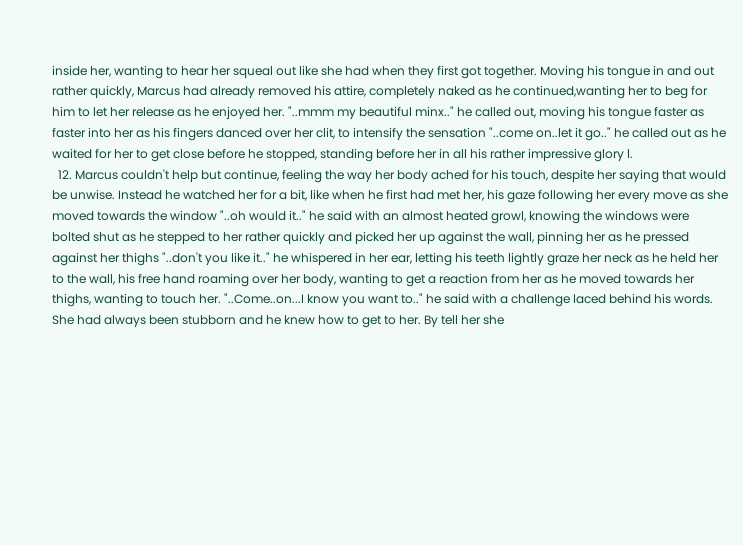inside her, wanting to hear her squeal out like she had when they first got together. Moving his tongue in and out rather quickly, Marcus had already removed his attire, completely naked as he continued,wanting her to beg for him to let her release as he enjoyed her. "..mmm my beautiful minx.." he called out, moving his tongue faster as faster into her as his fingers danced over her clit, to intensify the sensation "..come on..let it go.." he called out as he waited for her to get close before he stopped, standing before her in all his rather impressive glory l.
  12. Marcus couldn't help but continue, feeling the way her body ached for his touch, despite her saying that would be unwise. Instead he watched her for a bit, like when he first had met her, his gaze following her every move as she moved towards the window "..oh would it.." he said with an almost heated growl, knowing the windows were bolted shut as he stepped to her rather quickly and picked her up against the wall, pinning her as he pressed against her thighs "..don't you like it.." he whispered in her ear, letting his teeth lightly graze her neck as he held her to the wall, his free hand roaming over her body, wanting to get a reaction from her as he moved towards her thighs, wanting to touch her. "..Come..on...I know you want to.." he said with a challenge laced behind his words. She had always been stubborn and he knew how to get to her. By tell her she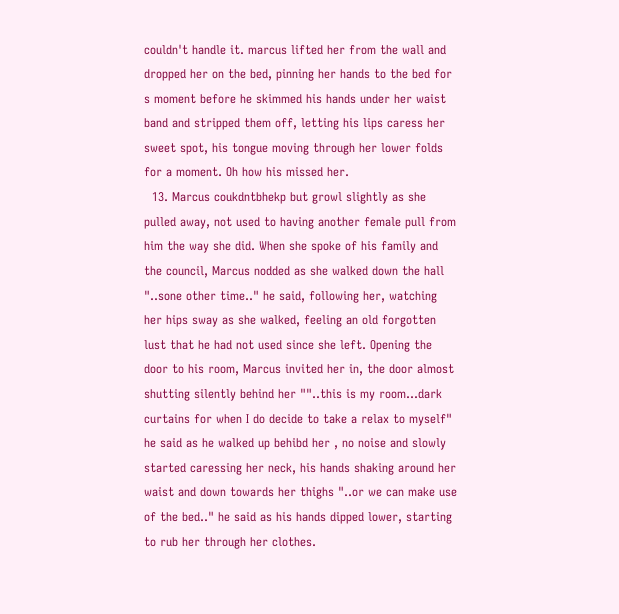couldn't handle it. marcus lifted her from the wall and dropped her on the bed, pinning her hands to the bed for s moment before he skimmed his hands under her waist band and stripped them off, letting his lips caress her sweet spot, his tongue moving through her lower folds for a moment. Oh how his missed her.
  13. Marcus coukdntbhekp but growl slightly as she pulled away, not used to having another female pull from him the way she did. When she spoke of his family and the council, Marcus nodded as she walked down the hall "..sone other time.." he said, following her, watching her hips sway as she walked, feeling an old forgotten lust that he had not used since she left. Opening the door to his room, Marcus invited her in, the door almost shutting silently behind her ""..this is my room...dark curtains for when I do decide to take a relax to myself" he said as he walked up behibd her , no noise and slowly started caressing her neck, his hands shaking around her waist and down towards her thighs "..or we can make use of the bed.." he said as his hands dipped lower, starting to rub her through her clothes.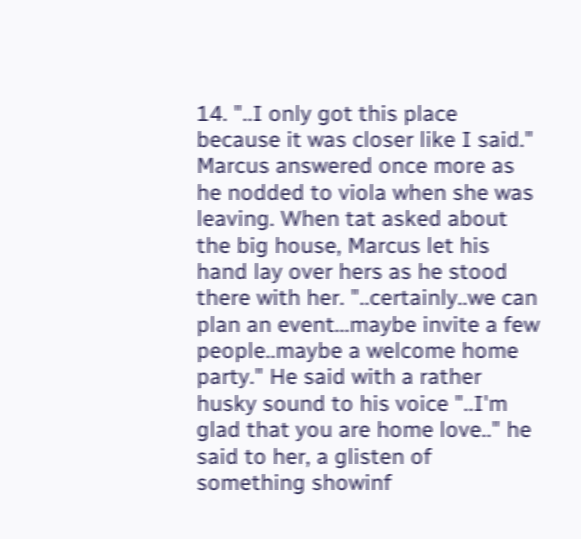14. "..I only got this place because it was closer like I said." Marcus answered once more as he nodded to viola when she was leaving. When tat asked about the big house, Marcus let his hand lay over hers as he stood there with her. "..certainly..we can plan an event...maybe invite a few people..maybe a welcome home party." He said with a rather husky sound to his voice "..I'm glad that you are home love.." he said to her, a glisten of something showinf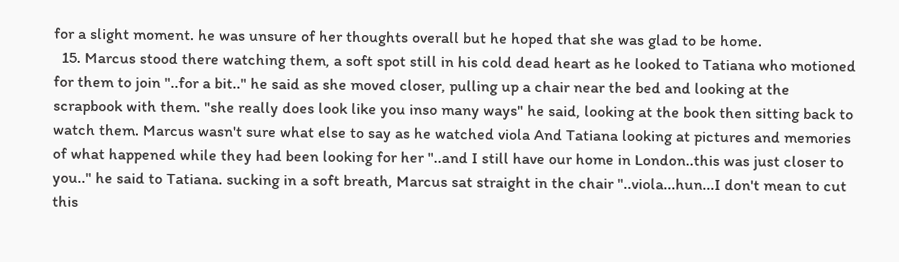for a slight moment. he was unsure of her thoughts overall but he hoped that she was glad to be home.
  15. Marcus stood there watching them, a soft spot still in his cold dead heart as he looked to Tatiana who motioned for them to join "..for a bit.." he said as she moved closer, pulling up a chair near the bed and looking at the scrapbook with them. "she really does look like you inso many ways" he said, looking at the book then sitting back to watch them. Marcus wasn't sure what else to say as he watched viola And Tatiana looking at pictures and memories of what happened while they had been looking for her "..and I still have our home in London..this was just closer to you.." he said to Tatiana. sucking in a soft breath, Marcus sat straight in the chair "..viola...hun...I don't mean to cut this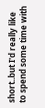short..but I'd really like to spend some time with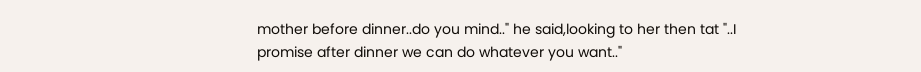mother before dinner..do you mind.." he said,looking to her then tat "..I promise after dinner we can do whatever you want.."